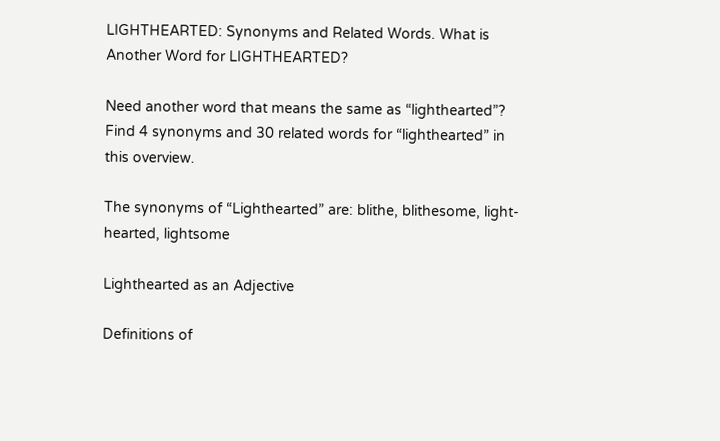LIGHTHEARTED: Synonyms and Related Words. What is Another Word for LIGHTHEARTED?

Need another word that means the same as “lighthearted”? Find 4 synonyms and 30 related words for “lighthearted” in this overview.

The synonyms of “Lighthearted” are: blithe, blithesome, light-hearted, lightsome

Lighthearted as an Adjective

Definitions of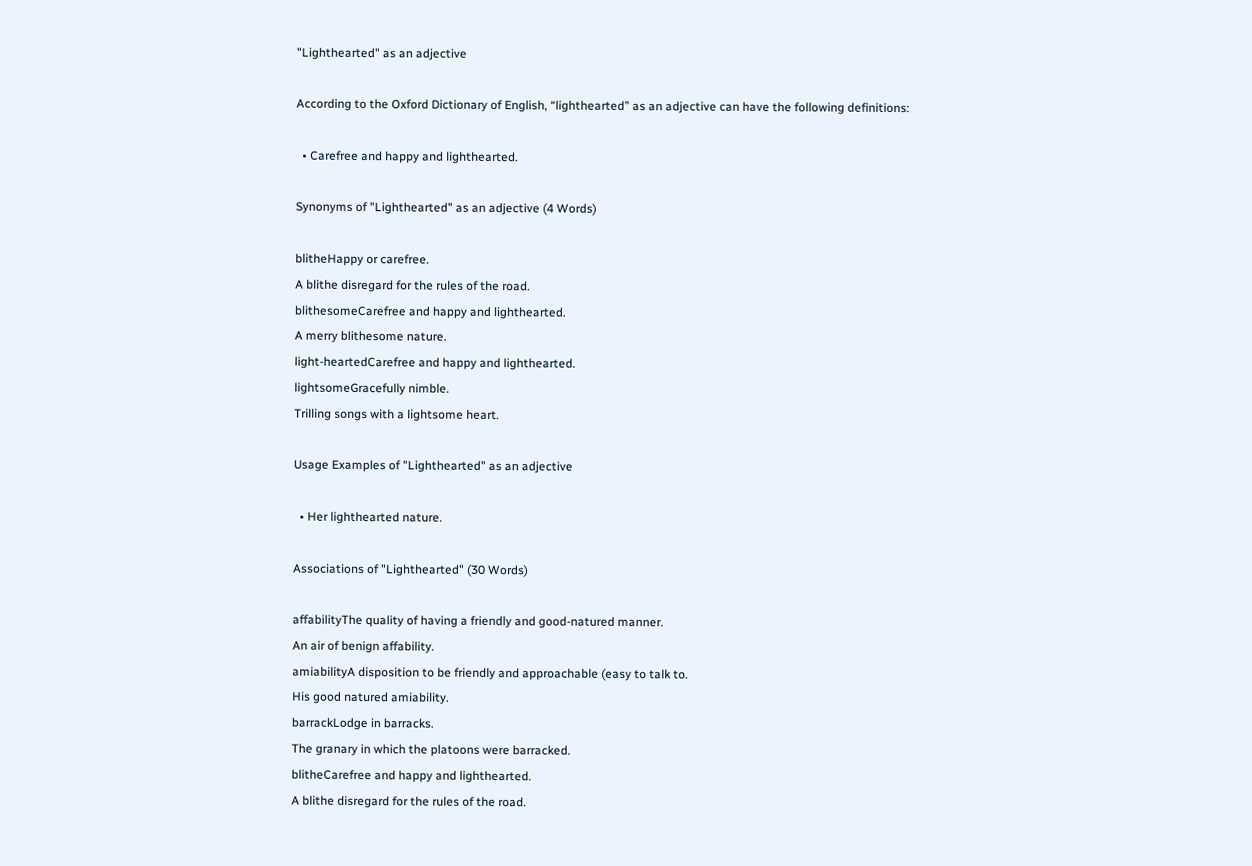"Lighthearted" as an adjective

According to the Oxford Dictionary of English, “lighthearted” as an adjective can have the following definitions:

  • Carefree and happy and lighthearted.

Synonyms of "Lighthearted" as an adjective (4 Words)

blitheHappy or carefree.
A blithe disregard for the rules of the road.
blithesomeCarefree and happy and lighthearted.
A merry blithesome nature.
light-heartedCarefree and happy and lighthearted.
lightsomeGracefully nimble.
Trilling songs with a lightsome heart.

Usage Examples of "Lighthearted" as an adjective

  • Her lighthearted nature.

Associations of "Lighthearted" (30 Words)

affabilityThe quality of having a friendly and good-natured manner.
An air of benign affability.
amiabilityA disposition to be friendly and approachable (easy to talk to.
His good natured amiability.
barrackLodge in barracks.
The granary in which the platoons were barracked.
blitheCarefree and happy and lighthearted.
A blithe disregard for the rules of the road.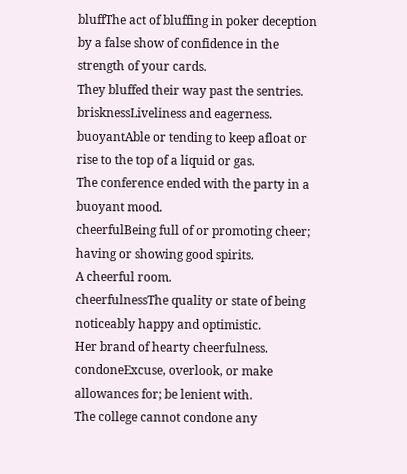bluffThe act of bluffing in poker deception by a false show of confidence in the strength of your cards.
They bluffed their way past the sentries.
brisknessLiveliness and eagerness.
buoyantAble or tending to keep afloat or rise to the top of a liquid or gas.
The conference ended with the party in a buoyant mood.
cheerfulBeing full of or promoting cheer; having or showing good spirits.
A cheerful room.
cheerfulnessThe quality or state of being noticeably happy and optimistic.
Her brand of hearty cheerfulness.
condoneExcuse, overlook, or make allowances for; be lenient with.
The college cannot condone any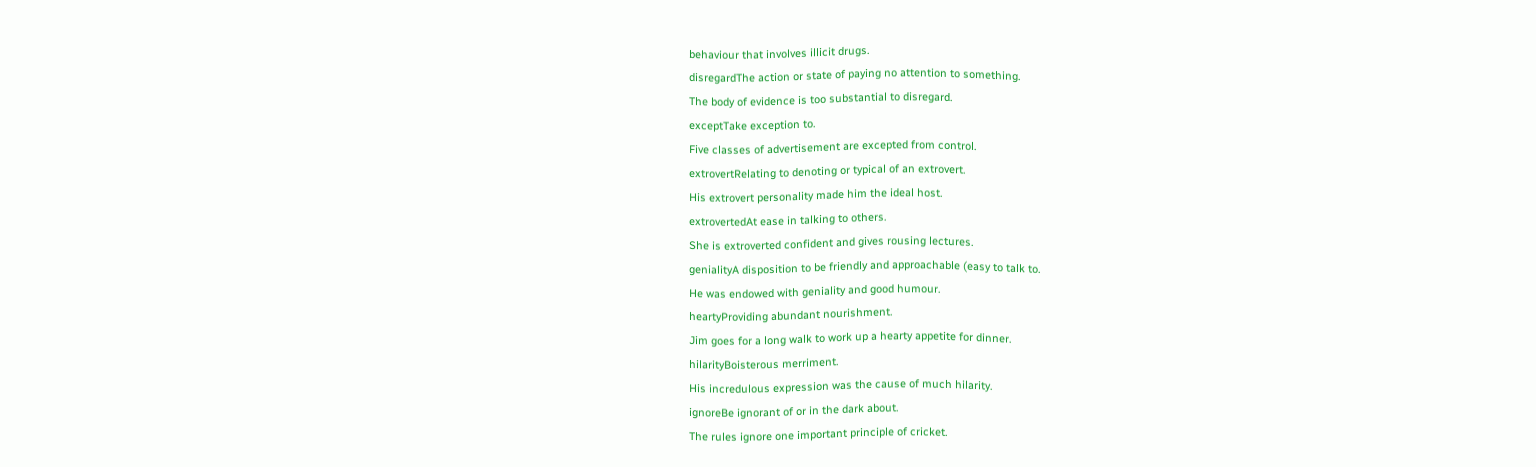behaviour that involves illicit drugs.
disregardThe action or state of paying no attention to something.
The body of evidence is too substantial to disregard.
exceptTake exception to.
Five classes of advertisement are excepted from control.
extrovertRelating to denoting or typical of an extrovert.
His extrovert personality made him the ideal host.
extrovertedAt ease in talking to others.
She is extroverted confident and gives rousing lectures.
genialityA disposition to be friendly and approachable (easy to talk to.
He was endowed with geniality and good humour.
heartyProviding abundant nourishment.
Jim goes for a long walk to work up a hearty appetite for dinner.
hilarityBoisterous merriment.
His incredulous expression was the cause of much hilarity.
ignoreBe ignorant of or in the dark about.
The rules ignore one important principle of cricket.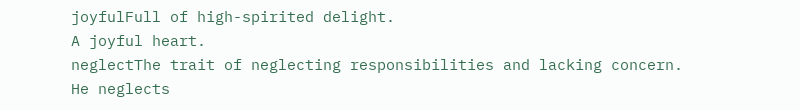joyfulFull of high-spirited delight.
A joyful heart.
neglectThe trait of neglecting responsibilities and lacking concern.
He neglects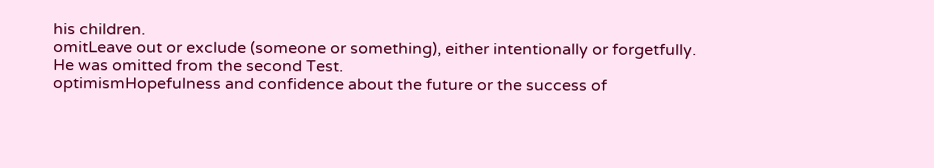his children.
omitLeave out or exclude (someone or something), either intentionally or forgetfully.
He was omitted from the second Test.
optimismHopefulness and confidence about the future or the success of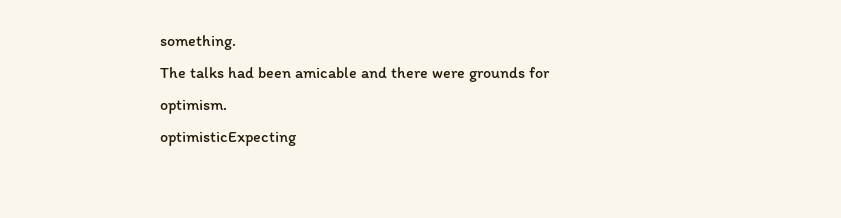something.
The talks had been amicable and there were grounds for optimism.
optimisticExpecting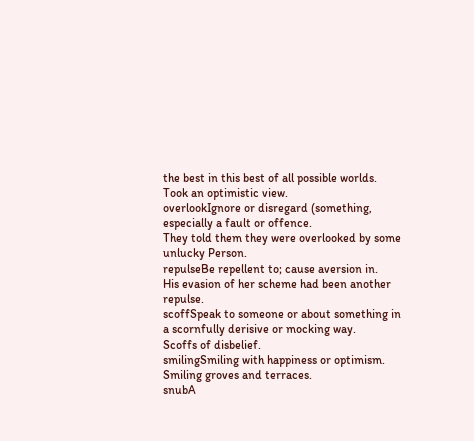the best in this best of all possible worlds.
Took an optimistic view.
overlookIgnore or disregard (something, especially a fault or offence.
They told them they were overlooked by some unlucky Person.
repulseBe repellent to; cause aversion in.
His evasion of her scheme had been another repulse.
scoffSpeak to someone or about something in a scornfully derisive or mocking way.
Scoffs of disbelief.
smilingSmiling with happiness or optimism.
Smiling groves and terraces.
snubA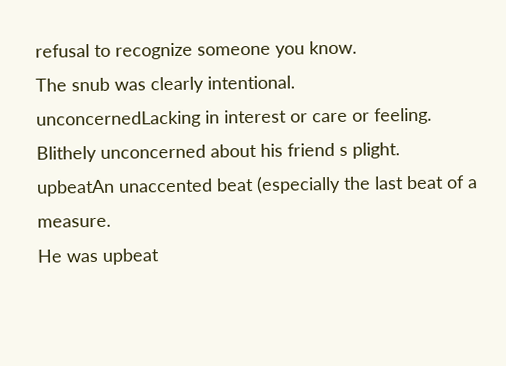refusal to recognize someone you know.
The snub was clearly intentional.
unconcernedLacking in interest or care or feeling.
Blithely unconcerned about his friend s plight.
upbeatAn unaccented beat (especially the last beat of a measure.
He was upbeat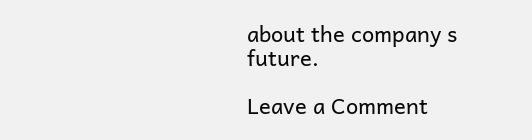about the company s future.

Leave a Comment